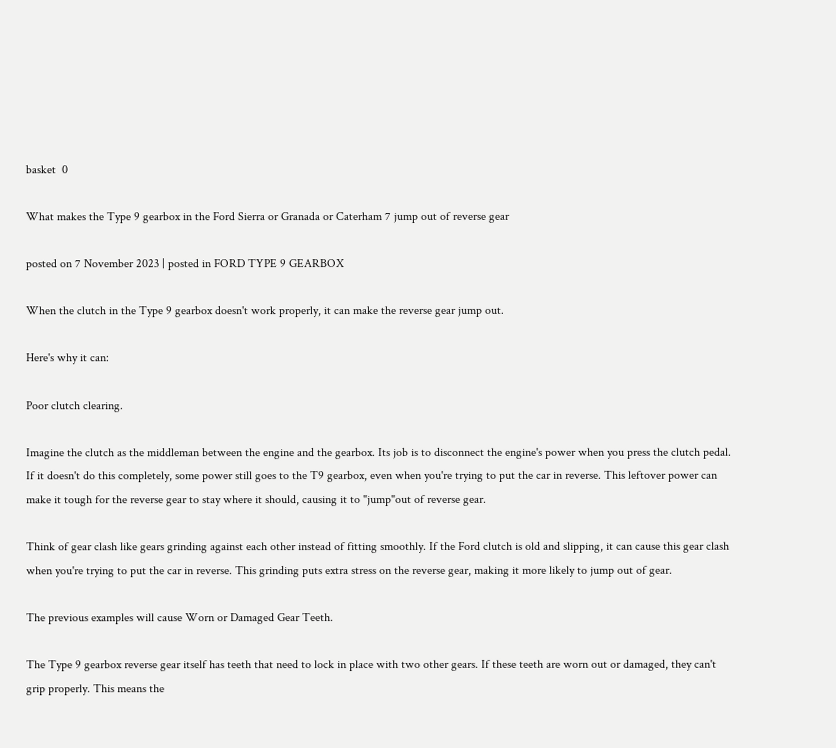basket  0

What makes the Type 9 gearbox in the Ford Sierra or Granada or Caterham 7 jump out of reverse gear

posted on 7 November 2023 | posted in FORD TYPE 9 GEARBOX

When the clutch in the Type 9 gearbox doesn't work properly, it can make the reverse gear jump out.

Here's why it can:

Poor clutch clearing.

Imagine the clutch as the middleman between the engine and the gearbox. Its job is to disconnect the engine's power when you press the clutch pedal. If it doesn't do this completely, some power still goes to the T9 gearbox, even when you're trying to put the car in reverse. This leftover power can make it tough for the reverse gear to stay where it should, causing it to "jump"out of reverse gear.

Think of gear clash like gears grinding against each other instead of fitting smoothly. If the Ford clutch is old and slipping, it can cause this gear clash when you're trying to put the car in reverse. This grinding puts extra stress on the reverse gear, making it more likely to jump out of gear.

The previous examples will cause Worn or Damaged Gear Teeth.

The Type 9 gearbox reverse gear itself has teeth that need to lock in place with two other gears. If these teeth are worn out or damaged, they can't grip properly. This means the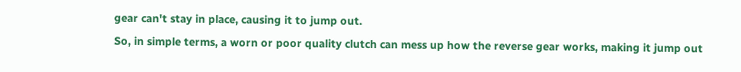gear can't stay in place, causing it to jump out.
So, in simple terms, a worn or poor quality clutch can mess up how the reverse gear works, making it jump out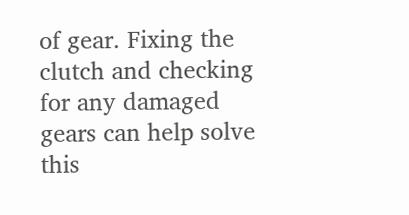of gear. Fixing the clutch and checking for any damaged gears can help solve this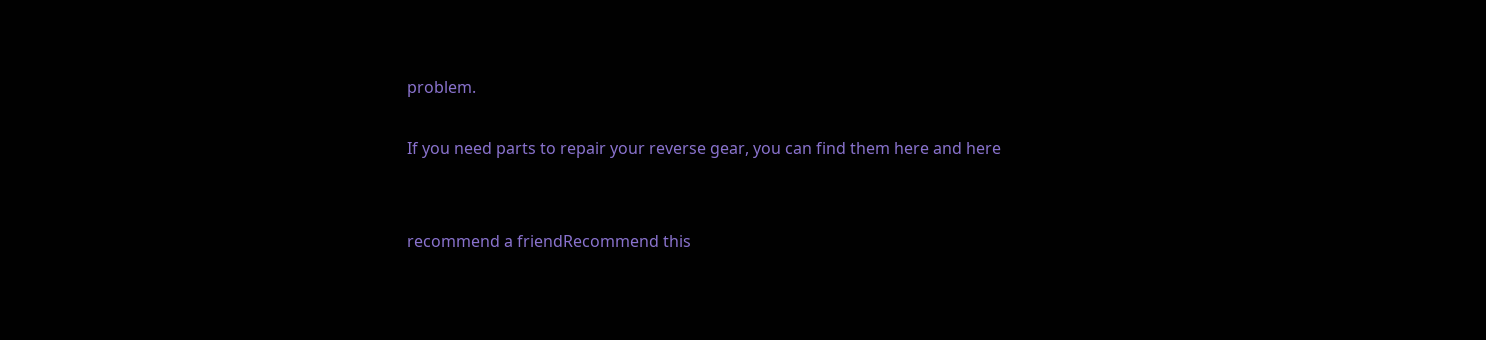problem.

If you need parts to repair your reverse gear, you can find them here and here


recommend a friendRecommend this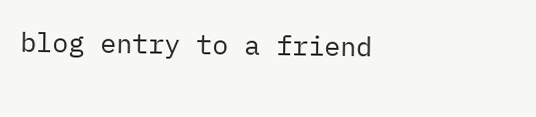blog entry to a friend